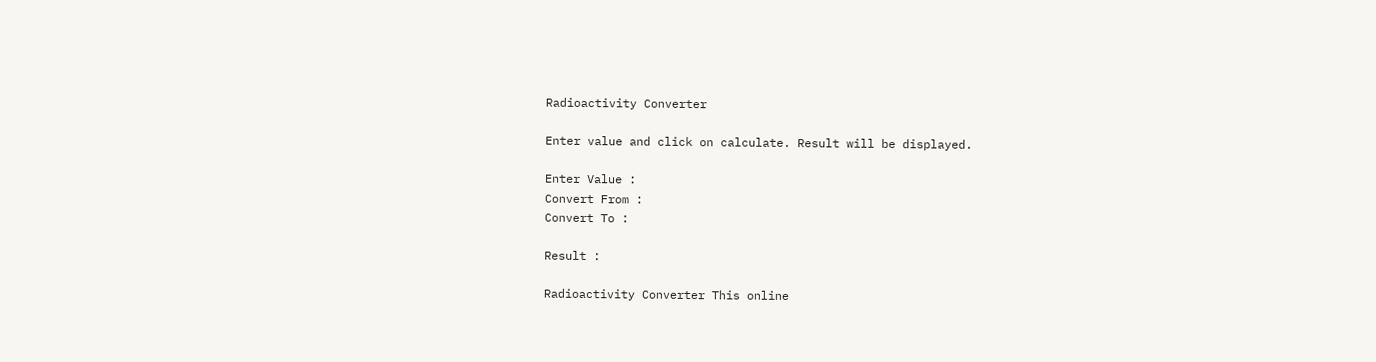Radioactivity Converter

Enter value and click on calculate. Result will be displayed.

Enter Value :
Convert From :
Convert To :

Result :

Radioactivity Converter This online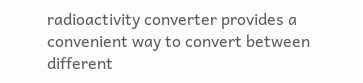radioactivity converter provides a convenient way to convert between different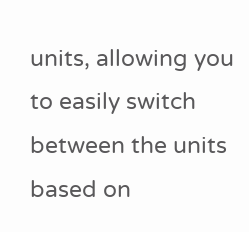units, allowing you to easily switch between the units based on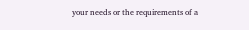your needs or the requirements of a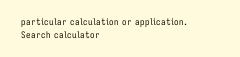particular calculation or application.
Search calculator